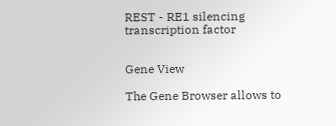REST - RE1 silencing transcription factor


Gene View

The Gene Browser allows to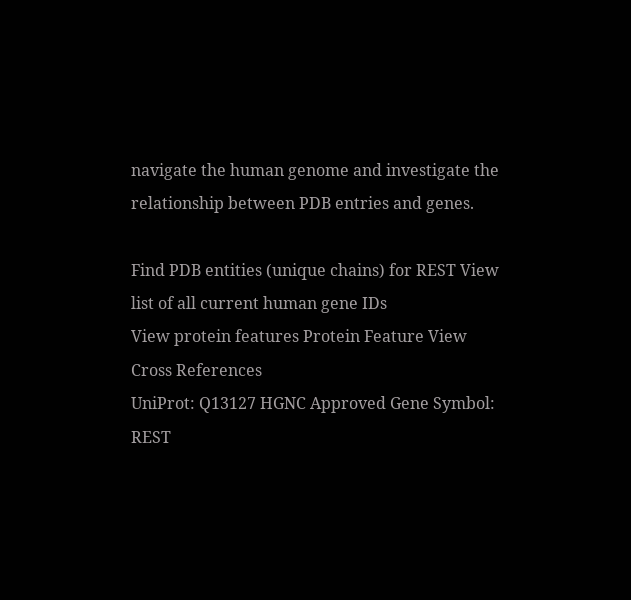navigate the human genome and investigate the relationship between PDB entries and genes.

Find PDB entities (unique chains) for REST View list of all current human gene IDs
View protein features Protein Feature View
Cross References
UniProt: Q13127 HGNC Approved Gene Symbol: REST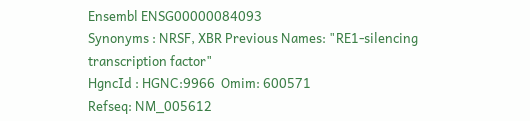Ensembl ENSG00000084093
Synonyms : NRSF, XBR Previous Names: "RE1-silencing transcription factor"
HgncId : HGNC:9966  Omim: 600571
Refseq: NM_005612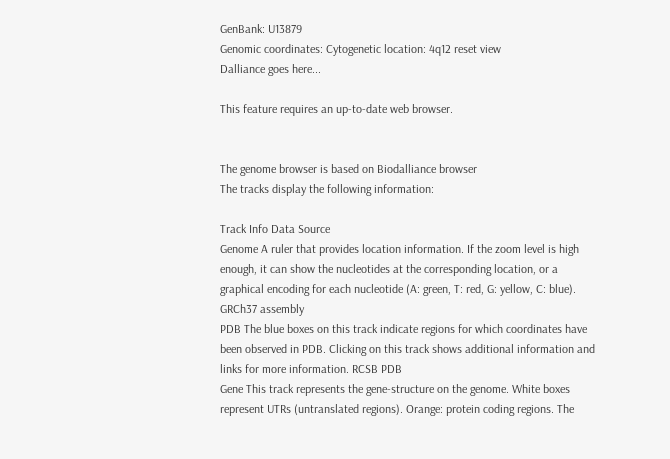GenBank: U13879
Genomic coordinates: Cytogenetic location: 4q12 reset view
Dalliance goes here...

This feature requires an up-to-date web browser.


The genome browser is based on Biodalliance browser
The tracks display the following information:

Track Info Data Source
Genome A ruler that provides location information. If the zoom level is high enough, it can show the nucleotides at the corresponding location, or a graphical encoding for each nucleotide (A: green, T: red, G: yellow, C: blue). GRCh37 assembly
PDB The blue boxes on this track indicate regions for which coordinates have been observed in PDB. Clicking on this track shows additional information and links for more information. RCSB PDB
Gene This track represents the gene-structure on the genome. White boxes represent UTRs (untranslated regions). Orange: protein coding regions. The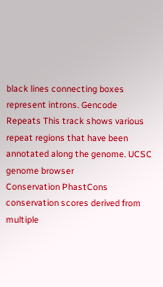black lines connecting boxes represent introns. Gencode
Repeats This track shows various repeat regions that have been annotated along the genome. UCSC genome browser
Conservation PhastCons conservation scores derived from multiple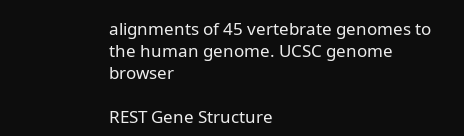alignments of 45 vertebrate genomes to the human genome. UCSC genome browser

REST Gene Structure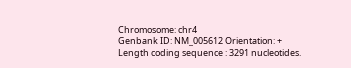Chromosome: chr4
Genbank ID: NM_005612 Orientation: +
Length coding sequence : 3291 nucleotides.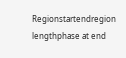Regionstartendregion lengthphase at end